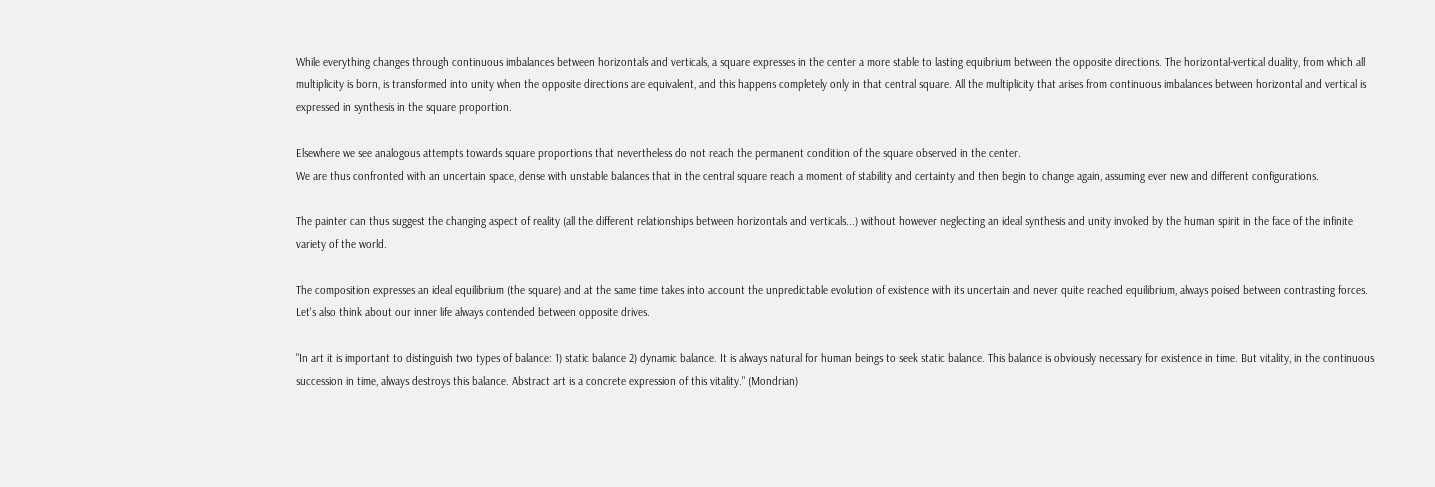While everything changes through continuous imbalances between horizontals and verticals, a square expresses in the center a more stable to lasting equibrium between the opposite directions. The horizontal-vertical duality, from which all multiplicity is born, is transformed into unity when the opposite directions are equivalent, and this happens completely only in that central square. All the multiplicity that arises from continuous imbalances between horizontal and vertical is expressed in synthesis in the square proportion.

Elsewhere we see analogous attempts towards square proportions that nevertheless do not reach the permanent condition of the square observed in the center.
We are thus confronted with an uncertain space, dense with unstable balances that in the central square reach a moment of stability and certainty and then begin to change again, assuming ever new and different configurations.

The painter can thus suggest the changing aspect of reality (all the different relationships between horizontals and verticals...) without however neglecting an ideal synthesis and unity invoked by the human spirit in the face of the infinite variety of the world.

The composition expresses an ideal equilibrium (the square) and at the same time takes into account the unpredictable evolution of existence with its uncertain and never quite reached equilibrium, always poised between contrasting forces. Let's also think about our inner life always contended between opposite drives.

"In art it is important to distinguish two types of balance: 1) static balance 2) dynamic balance. It is always natural for human beings to seek static balance. This balance is obviously necessary for existence in time. But vitality, in the continuous succession in time, always destroys this balance. Abstract art is a concrete expression of this vitality." (Mondrian)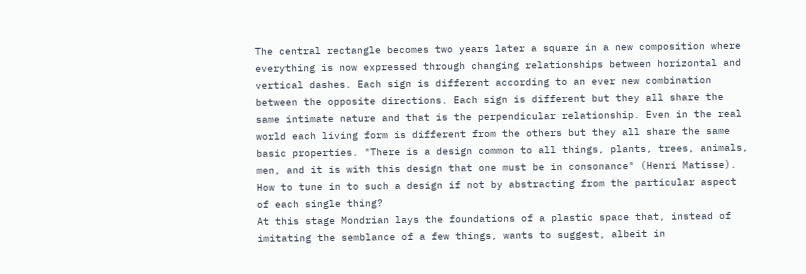The central rectangle becomes two years later a square in a new composition where everything is now expressed through changing relationships between horizontal and vertical dashes. Each sign is different according to an ever new combination between the opposite directions. Each sign is different but they all share the same intimate nature and that is the perpendicular relationship. Even in the real world each living form is different from the others but they all share the same basic properties. "There is a design common to all things, plants, trees, animals, men, and it is with this design that one must be in consonance" (Henri Matisse). How to tune in to such a design if not by abstracting from the particular aspect of each single thing?
At this stage Mondrian lays the foundations of a plastic space that, instead of imitating the semblance of a few things, wants to suggest, albeit in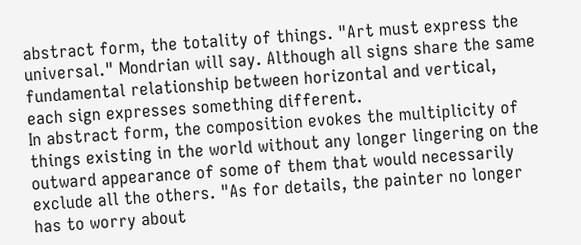abstract form, the totality of things. "Art must express the universal." Mondrian will say. Although all signs share the same fundamental relationship between horizontal and vertical, each sign expresses something different.
In abstract form, the composition evokes the multiplicity of things existing in the world without any longer lingering on the outward appearance of some of them that would necessarily exclude all the others. "As for details, the painter no longer has to worry about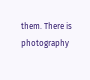them. There is photography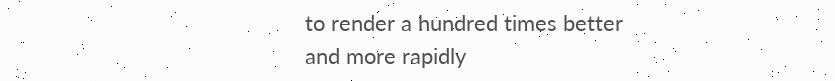to render a hundred times better and more rapidly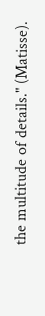the multitude of details." (Matisse).